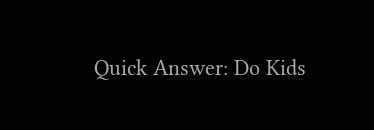Quick Answer: Do Kids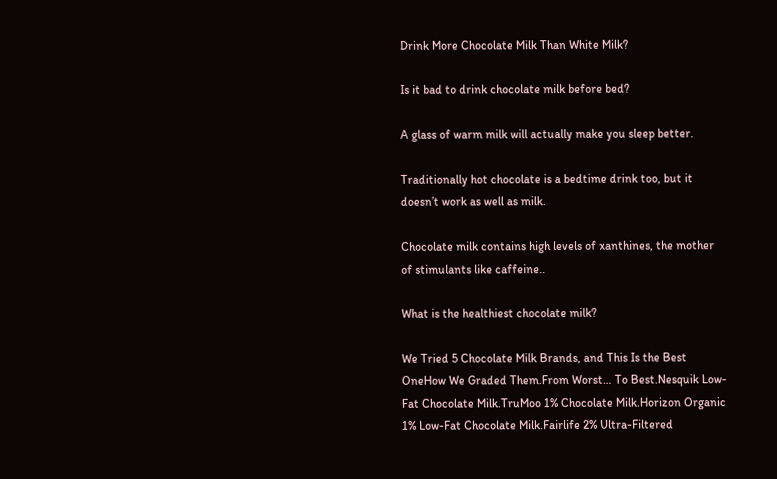Drink More Chocolate Milk Than White Milk?

Is it bad to drink chocolate milk before bed?

A glass of warm milk will actually make you sleep better.

Traditionally hot chocolate is a bedtime drink too, but it doesn’t work as well as milk.

Chocolate milk contains high levels of xanthines, the mother of stimulants like caffeine..

What is the healthiest chocolate milk?

We Tried 5 Chocolate Milk Brands, and This Is the Best OneHow We Graded Them.From Worst… To Best.Nesquik Low-Fat Chocolate Milk.TruMoo 1% Chocolate Milk.Horizon Organic 1% Low-Fat Chocolate Milk.Fairlife 2% Ultra-Filtered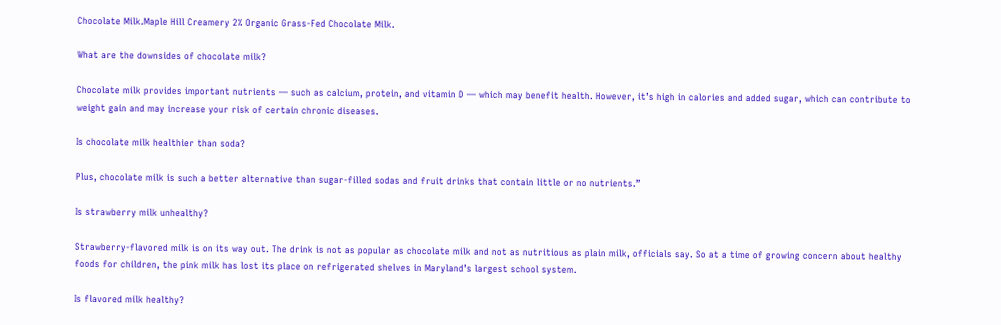Chocolate Milk.Maple Hill Creamery 2% Organic Grass-Fed Chocolate Milk.

What are the downsides of chocolate milk?

Chocolate milk provides important nutrients — such as calcium, protein, and vitamin D — which may benefit health. However, it’s high in calories and added sugar, which can contribute to weight gain and may increase your risk of certain chronic diseases.

Is chocolate milk healthier than soda?

Plus, chocolate milk is such a better alternative than sugar-filled sodas and fruit drinks that contain little or no nutrients.”

Is strawberry milk unhealthy?

Strawberry-flavored milk is on its way out. The drink is not as popular as chocolate milk and not as nutritious as plain milk, officials say. So at a time of growing concern about healthy foods for children, the pink milk has lost its place on refrigerated shelves in Maryland’s largest school system.

Is flavored milk healthy?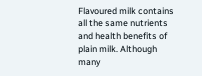Flavoured milk contains all the same nutrients and health benefits of plain milk. Although many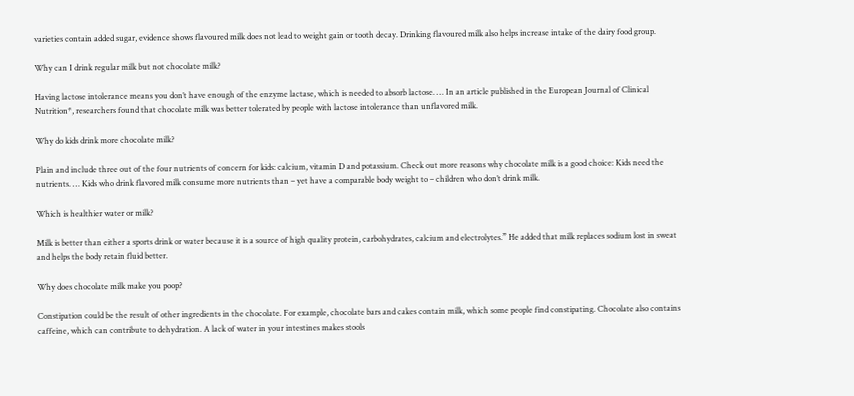varieties contain added sugar, evidence shows flavoured milk does not lead to weight gain or tooth decay. Drinking flavoured milk also helps increase intake of the dairy food group.

Why can I drink regular milk but not chocolate milk?

Having lactose intolerance means you don’t have enough of the enzyme lactase, which is needed to absorb lactose. … In an article published in the European Journal of Clinical Nutrition*, researchers found that chocolate milk was better tolerated by people with lactose intolerance than unflavored milk.

Why do kids drink more chocolate milk?

Plain and include three out of the four nutrients of concern for kids: calcium, vitamin D and potassium. Check out more reasons why chocolate milk is a good choice: Kids need the nutrients. … Kids who drink flavored milk consume more nutrients than – yet have a comparable body weight to – children who don’t drink milk.

Which is healthier water or milk?

Milk is better than either a sports drink or water because it is a source of high quality protein, carbohydrates, calcium and electrolytes.” He added that milk replaces sodium lost in sweat and helps the body retain fluid better.

Why does chocolate milk make you poop?

Constipation could be the result of other ingredients in the chocolate. For example, chocolate bars and cakes contain milk, which some people find constipating. Chocolate also contains caffeine, which can contribute to dehydration. A lack of water in your intestines makes stools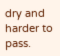dry and harder to pass.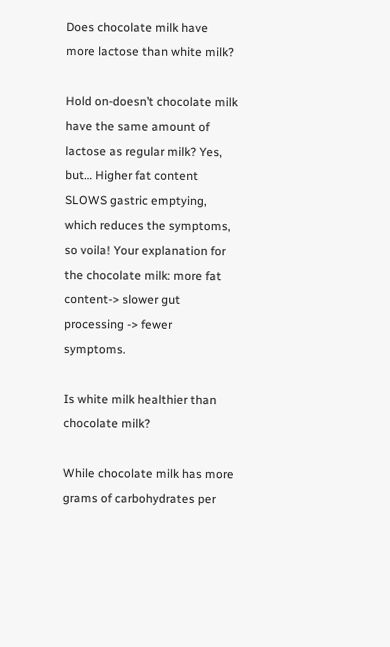Does chocolate milk have more lactose than white milk?

Hold on-doesn’t chocolate milk have the same amount of lactose as regular milk? Yes, but… Higher fat content SLOWS gastric emptying, which reduces the symptoms, so voila! Your explanation for the chocolate milk: more fat content-> slower gut processing -> fewer symptoms.

Is white milk healthier than chocolate milk?

While chocolate milk has more grams of carbohydrates per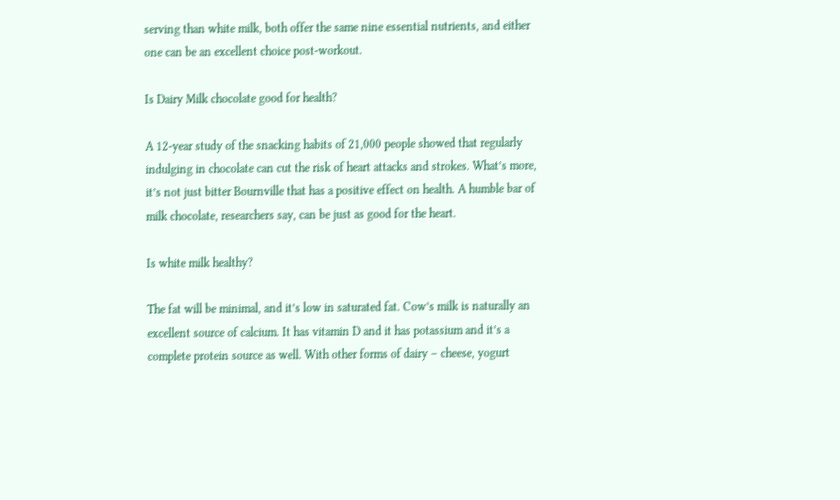serving than white milk, both offer the same nine essential nutrients, and either one can be an excellent choice post-workout.

Is Dairy Milk chocolate good for health?

A 12-year study of the snacking habits of 21,000 people showed that regularly indulging in chocolate can cut the risk of heart attacks and strokes. What’s more, it’s not just bitter Bournville that has a positive effect on health. A humble bar of milk chocolate, researchers say, can be just as good for the heart.

Is white milk healthy?

The fat will be minimal, and it’s low in saturated fat. Cow’s milk is naturally an excellent source of calcium. It has vitamin D and it has potassium and it’s a complete protein source as well. With other forms of dairy – cheese, yogurt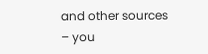and other sources – you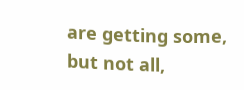are getting some, but not all,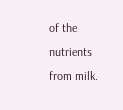of the nutrients from milk.